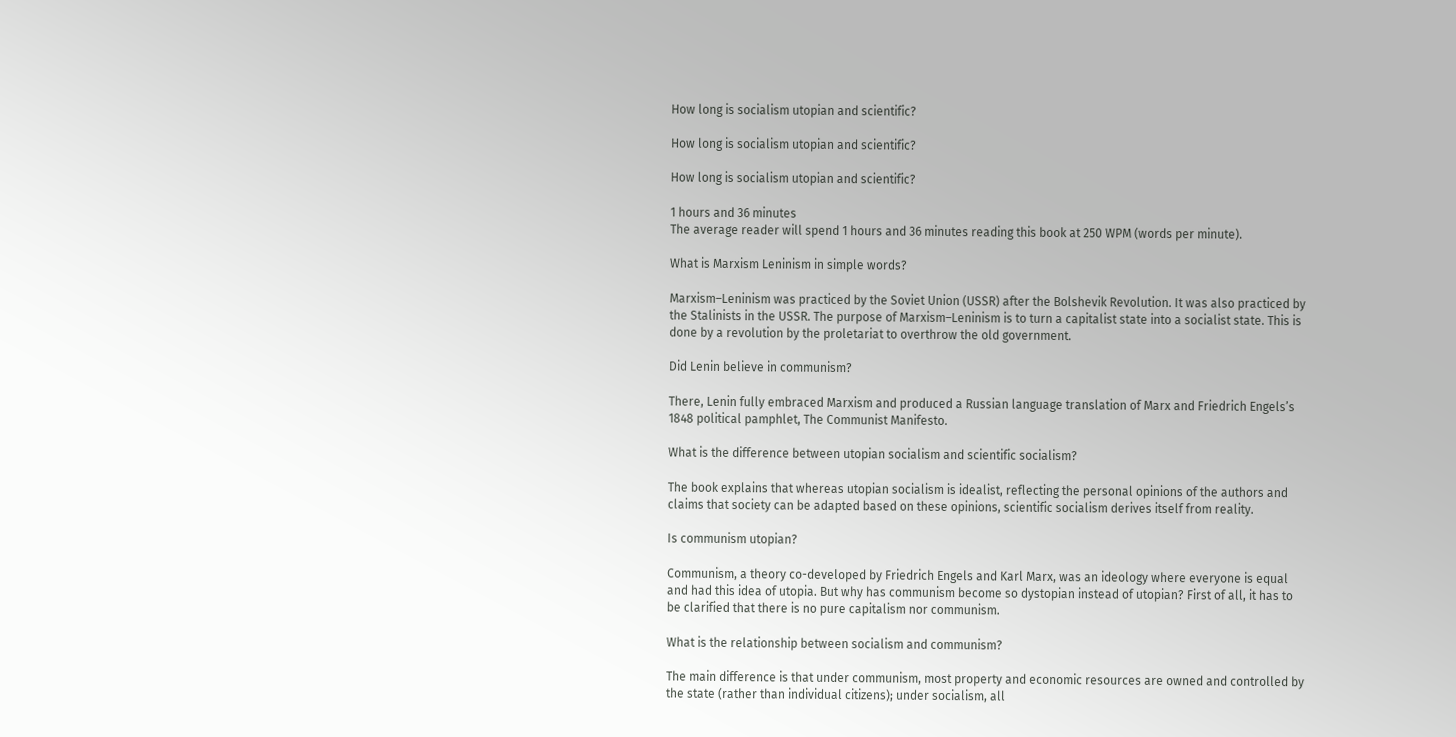How long is socialism utopian and scientific?

How long is socialism utopian and scientific?

How long is socialism utopian and scientific?

1 hours and 36 minutes
The average reader will spend 1 hours and 36 minutes reading this book at 250 WPM (words per minute).

What is Marxism Leninism in simple words?

Marxism–Leninism was practiced by the Soviet Union (USSR) after the Bolshevik Revolution. It was also practiced by the Stalinists in the USSR. The purpose of Marxism–Leninism is to turn a capitalist state into a socialist state. This is done by a revolution by the proletariat to overthrow the old government.

Did Lenin believe in communism?

There, Lenin fully embraced Marxism and produced a Russian language translation of Marx and Friedrich Engels’s 1848 political pamphlet, The Communist Manifesto.

What is the difference between utopian socialism and scientific socialism?

The book explains that whereas utopian socialism is idealist, reflecting the personal opinions of the authors and claims that society can be adapted based on these opinions, scientific socialism derives itself from reality.

Is communism utopian?

Communism, a theory co-developed by Friedrich Engels and Karl Marx, was an ideology where everyone is equal and had this idea of utopia. But why has communism become so dystopian instead of utopian? First of all, it has to be clarified that there is no pure capitalism nor communism.

What is the relationship between socialism and communism?

The main difference is that under communism, most property and economic resources are owned and controlled by the state (rather than individual citizens); under socialism, all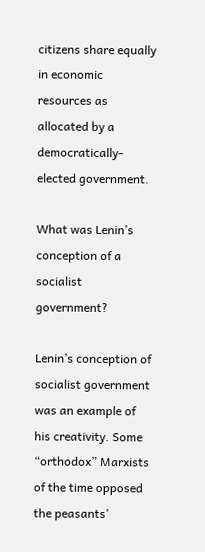citizens share equally in economic resources as allocated by a democratically-elected government.

What was Lenin’s conception of a socialist government?

Lenin’s conception of socialist government was an example of his creativity. Some “orthodox” Marxists of the time opposed the peasants’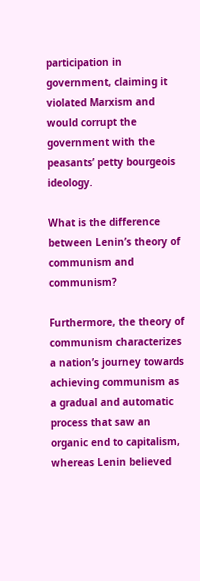participation in government, claiming it violated Marxism and would corrupt the government with the peasants’ petty bourgeois ideology.

What is the difference between Lenin’s theory of communism and communism?

Furthermore, the theory of communism characterizes a nation’s journey towards achieving communism as a gradual and automatic process that saw an organic end to capitalism, whereas Lenin believed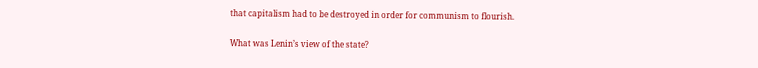that capitalism had to be destroyed in order for communism to flourish.

What was Lenin’s view of the state?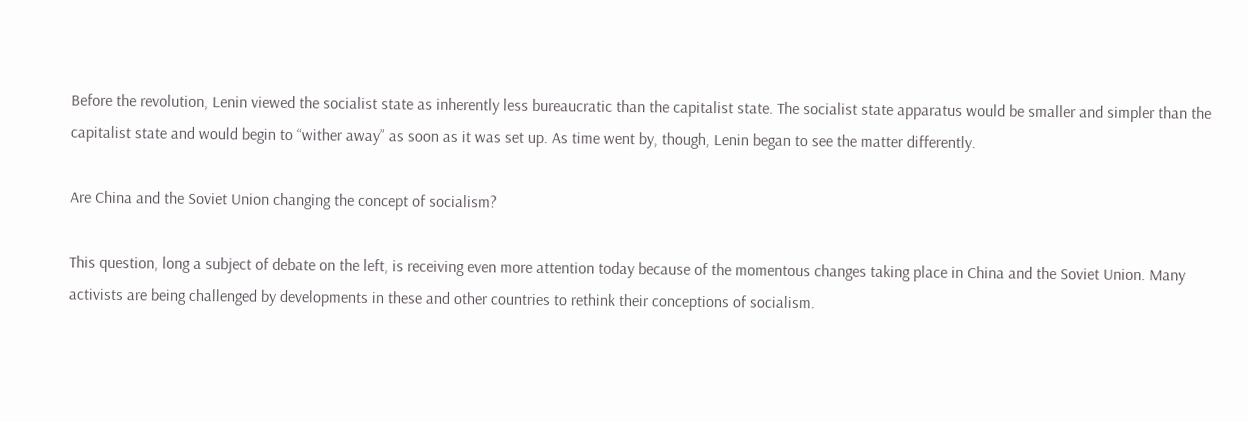Before the revolution, Lenin viewed the socialist state as inherently less bureaucratic than the capitalist state. The socialist state apparatus would be smaller and simpler than the capitalist state and would begin to “wither away” as soon as it was set up. As time went by, though, Lenin began to see the matter differently.

Are China and the Soviet Union changing the concept of socialism?

This question, long a subject of debate on the left, is receiving even more attention today because of the momentous changes taking place in China and the Soviet Union. Many activists are being challenged by developments in these and other countries to rethink their conceptions of socialism.